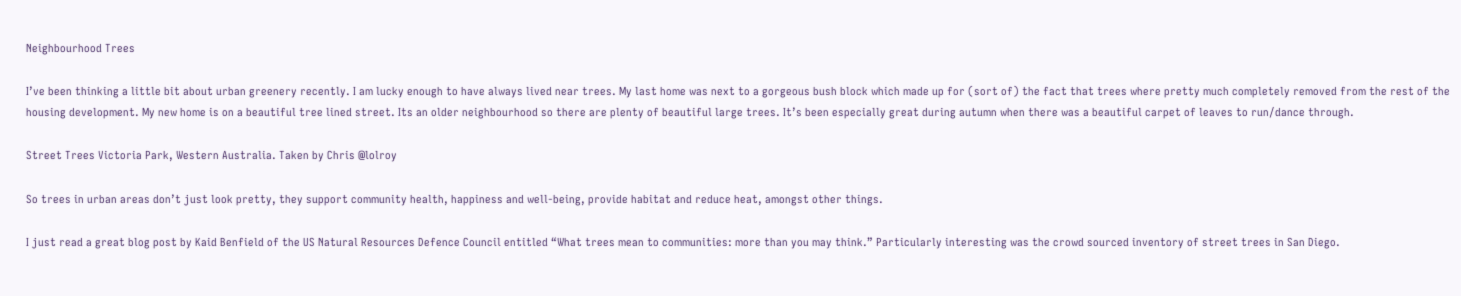Neighbourhood Trees

I’ve been thinking a little bit about urban greenery recently. I am lucky enough to have always lived near trees. My last home was next to a gorgeous bush block which made up for (sort of) the fact that trees where pretty much completely removed from the rest of the housing development. My new home is on a beautiful tree lined street. Its an older neighbourhood so there are plenty of beautiful large trees. It’s been especially great during autumn when there was a beautiful carpet of leaves to run/dance through.

Street Trees Victoria Park, Western Australia. Taken by Chris @lolroy

So trees in urban areas don’t just look pretty, they support community health, happiness and well-being, provide habitat and reduce heat, amongst other things.

I just read a great blog post by Kaid Benfield of the US Natural Resources Defence Council entitled “What trees mean to communities: more than you may think.” Particularly interesting was the crowd sourced inventory of street trees in San Diego.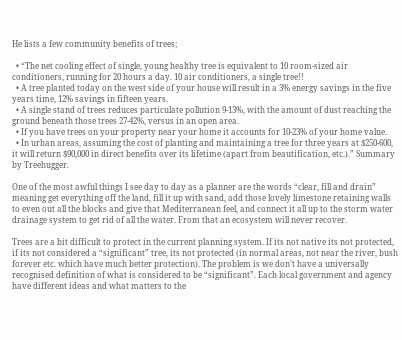He lists a few community benefits of trees;

  • “The net cooling effect of single, young healthy tree is equivalent to 10 room-sized air conditioners, running for 20 hours a day. 10 air conditioners, a single tree!!
  • A tree planted today on the west side of your house will result in a 3% energy savings in the five years time, 12% savings in fifteen years.
  • A single stand of trees reduces particulate pollution 9-13%, with the amount of dust reaching the ground beneath those trees 27-42%, versus in an open area.
  • If you have trees on your property near your home it accounts for 10-23% of your home value.
  • In urban areas, assuming the cost of planting and maintaining a tree for three years at $250-600, it will return $90,000 in direct benefits over its lifetime (apart from beautification, etc.).” Summary by Treehugger.

One of the most awful things I see day to day as a planner are the words “clear, fill and drain” meaning get everything off the land, fill it up with sand, add those lovely limestone retaining walls to even out all the blocks and give that Mediterranean feel, and connect it all up to the storm water drainage system to get rid of all the water. From that an ecosystem will never recover.

Trees are a bit difficult to protect in the current planning system. If its not native its not protected, if its not considered a “significant” tree, its not protected (in normal areas, not near the river, bush forever etc. which have much better protection). The problem is we don’t have a universally recognised definition of what is considered to be “significant”. Each local government and agency have different ideas and what matters to the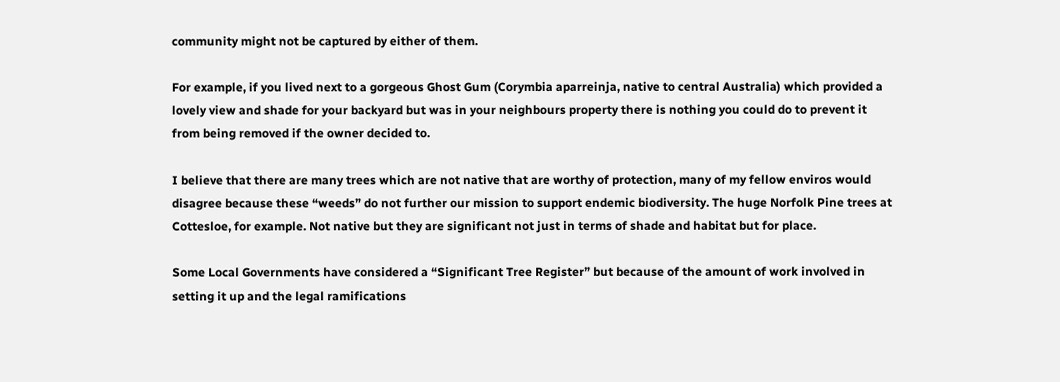community might not be captured by either of them.

For example, if you lived next to a gorgeous Ghost Gum (Corymbia aparreinja, native to central Australia) which provided a lovely view and shade for your backyard but was in your neighbours property there is nothing you could do to prevent it from being removed if the owner decided to.

I believe that there are many trees which are not native that are worthy of protection, many of my fellow enviros would disagree because these “weeds” do not further our mission to support endemic biodiversity. The huge Norfolk Pine trees at Cottesloe, for example. Not native but they are significant not just in terms of shade and habitat but for place.

Some Local Governments have considered a “Significant Tree Register” but because of the amount of work involved in setting it up and the legal ramifications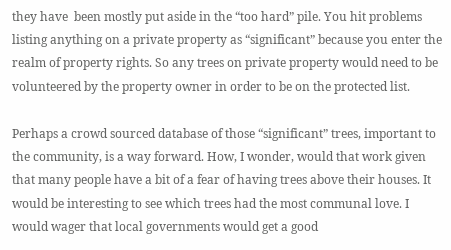they have  been mostly put aside in the “too hard” pile. You hit problems listing anything on a private property as “significant” because you enter the realm of property rights. So any trees on private property would need to be volunteered by the property owner in order to be on the protected list.

Perhaps a crowd sourced database of those “significant” trees, important to the community, is a way forward. How, I wonder, would that work given that many people have a bit of a fear of having trees above their houses. It would be interesting to see which trees had the most communal love. I would wager that local governments would get a good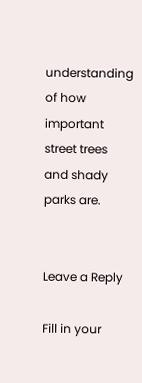understanding of how important street trees and shady parks are.


Leave a Reply

Fill in your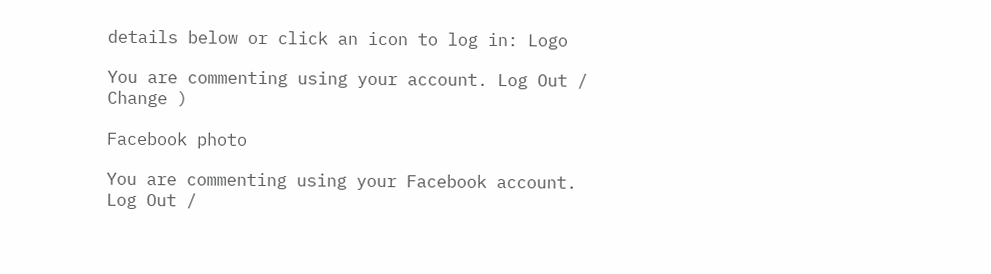details below or click an icon to log in: Logo

You are commenting using your account. Log Out /  Change )

Facebook photo

You are commenting using your Facebook account. Log Out /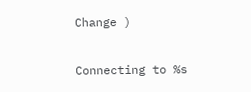Change )

Connecting to %s